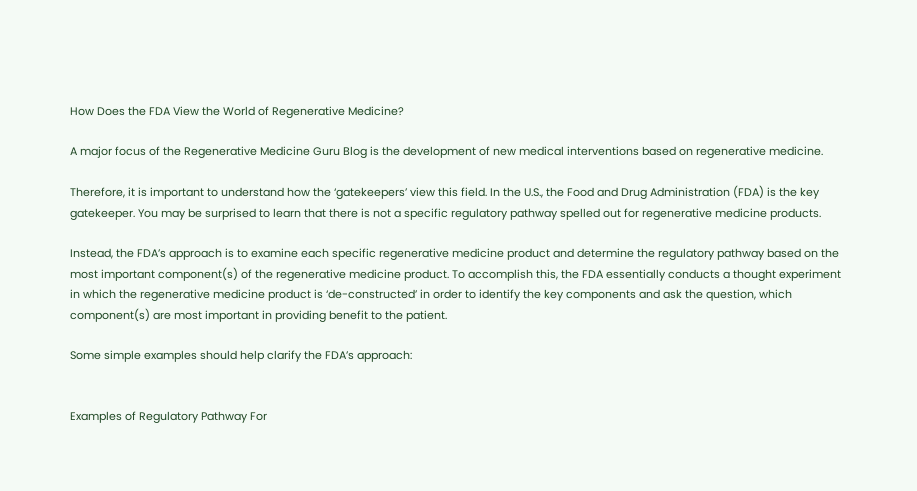How Does the FDA View the World of Regenerative Medicine?

A major focus of the Regenerative Medicine Guru Blog is the development of new medical interventions based on regenerative medicine.

Therefore, it is important to understand how the ‘gatekeepers’ view this field. In the U.S., the Food and Drug Administration (FDA) is the key gatekeeper. You may be surprised to learn that there is not a specific regulatory pathway spelled out for regenerative medicine products.

Instead, the FDA’s approach is to examine each specific regenerative medicine product and determine the regulatory pathway based on the most important component(s) of the regenerative medicine product. To accomplish this, the FDA essentially conducts a thought experiment in which the regenerative medicine product is ‘de-constructed’ in order to identify the key components and ask the question, which component(s) are most important in providing benefit to the patient.

Some simple examples should help clarify the FDA’s approach:


Examples of Regulatory Pathway For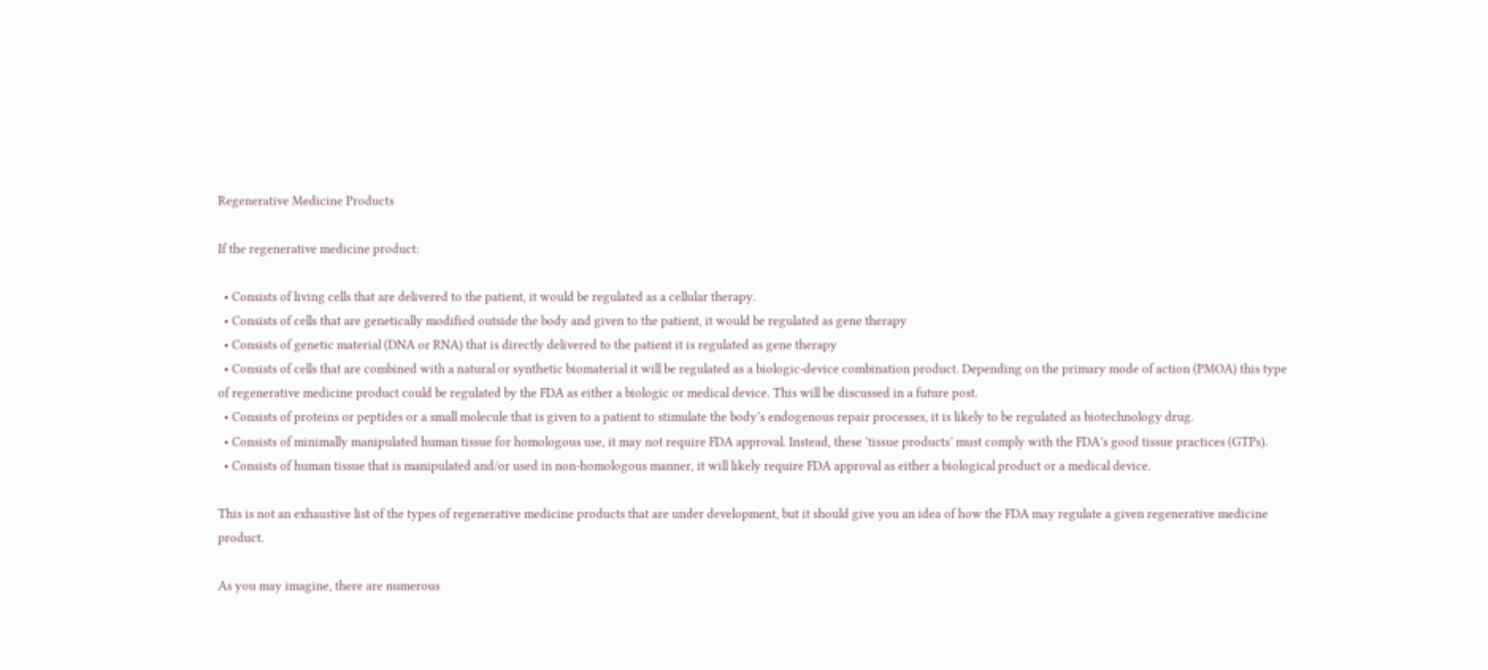Regenerative Medicine Products

If the regenerative medicine product:

  • Consists of living cells that are delivered to the patient, it would be regulated as a cellular therapy.
  • Consists of cells that are genetically modified outside the body and given to the patient, it would be regulated as gene therapy
  • Consists of genetic material (DNA or RNA) that is directly delivered to the patient it is regulated as gene therapy
  • Consists of cells that are combined with a natural or synthetic biomaterial it will be regulated as a biologic-device combination product. Depending on the primary mode of action (PMOA) this type of regenerative medicine product could be regulated by the FDA as either a biologic or medical device. This will be discussed in a future post.
  • Consists of proteins or peptides or a small molecule that is given to a patient to stimulate the body’s endogenous repair processes, it is likely to be regulated as biotechnology drug.
  • Consists of minimally manipulated human tissue for homologous use, it may not require FDA approval. Instead, these ’tissue products’ must comply with the FDA’s good tissue practices (GTPs).
  • Consists of human tissue that is manipulated and/or used in non-homologous manner, it will likely require FDA approval as either a biological product or a medical device.

This is not an exhaustive list of the types of regenerative medicine products that are under development, but it should give you an idea of how the FDA may regulate a given regenerative medicine product.

As you may imagine, there are numerous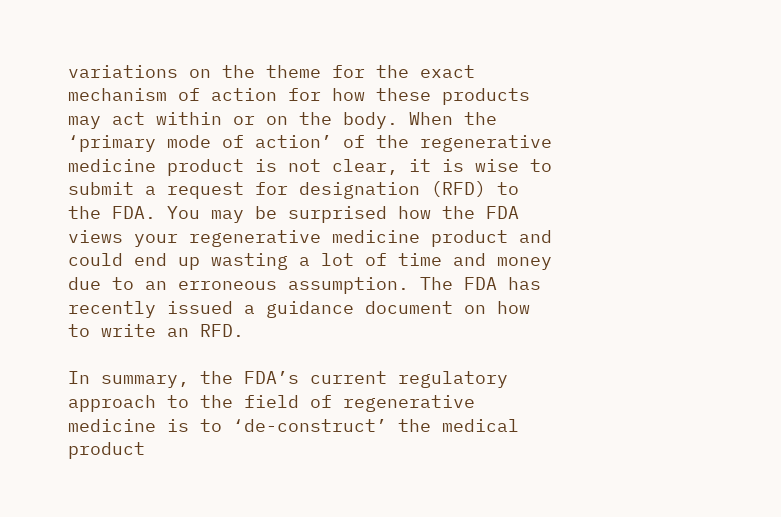variations on the theme for the exact mechanism of action for how these products may act within or on the body. When the ‘primary mode of action’ of the regenerative medicine product is not clear, it is wise to submit a request for designation (RFD) to the FDA. You may be surprised how the FDA views your regenerative medicine product and could end up wasting a lot of time and money due to an erroneous assumption. The FDA has recently issued a guidance document on how to write an RFD.

In summary, the FDA’s current regulatory approach to the field of regenerative medicine is to ‘de-construct’ the medical product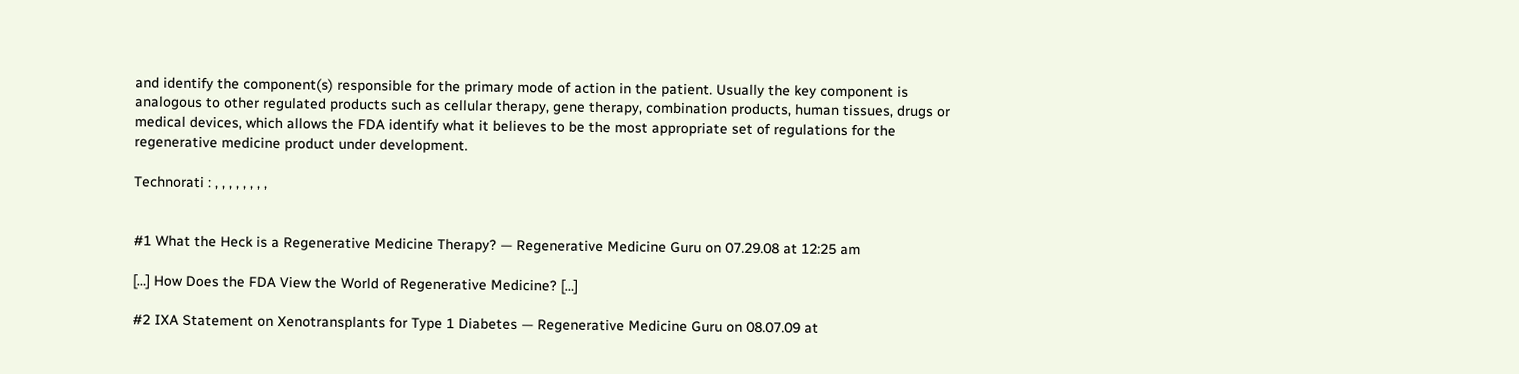and identify the component(s) responsible for the primary mode of action in the patient. Usually the key component is analogous to other regulated products such as cellular therapy, gene therapy, combination products, human tissues, drugs or medical devices, which allows the FDA identify what it believes to be the most appropriate set of regulations for the regenerative medicine product under development.

Technorati : , , , , , , , ,


#1 What the Heck is a Regenerative Medicine Therapy? — Regenerative Medicine Guru on 07.29.08 at 12:25 am

[…] How Does the FDA View the World of Regenerative Medicine? […]

#2 IXA Statement on Xenotransplants for Type 1 Diabetes — Regenerative Medicine Guru on 08.07.09 at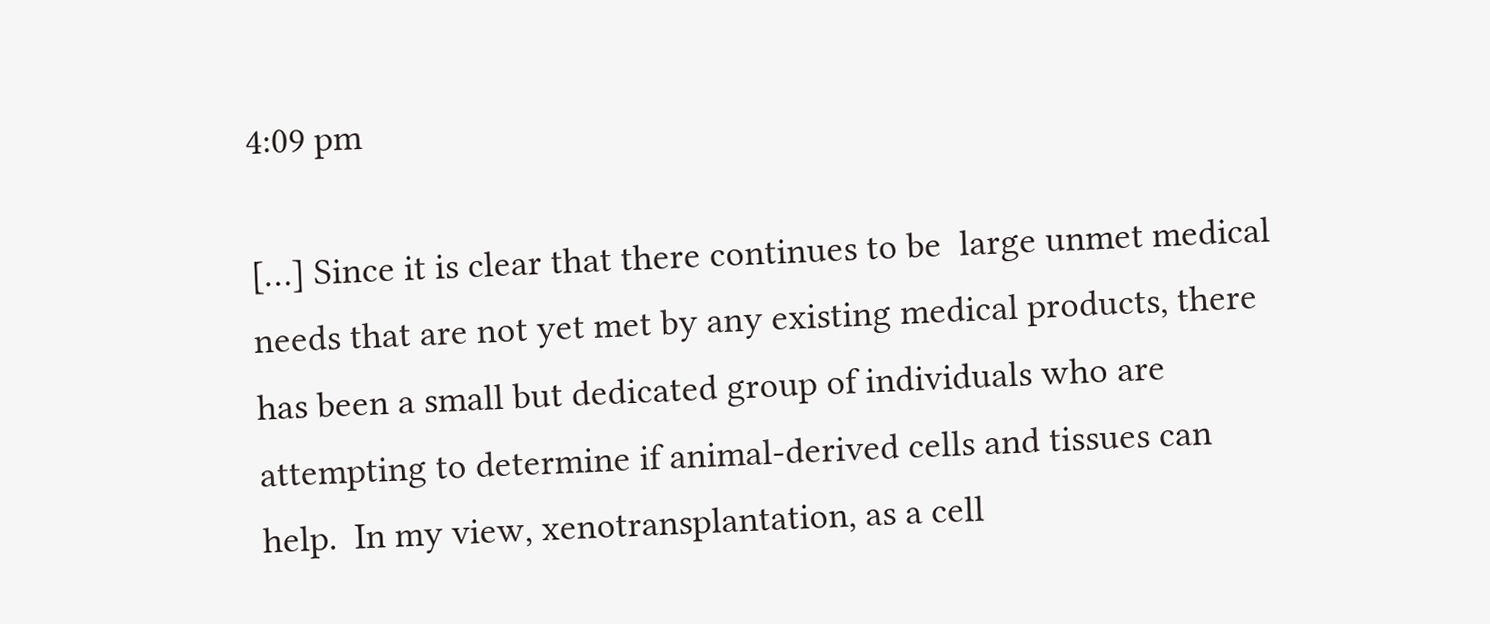4:09 pm

[…] Since it is clear that there continues to be  large unmet medical needs that are not yet met by any existing medical products, there has been a small but dedicated group of individuals who are attempting to determine if animal-derived cells and tissues can help.  In my view, xenotransplantation, as a cell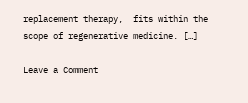replacement therapy,  fits within the scope of regenerative medicine. […]

Leave a Comment